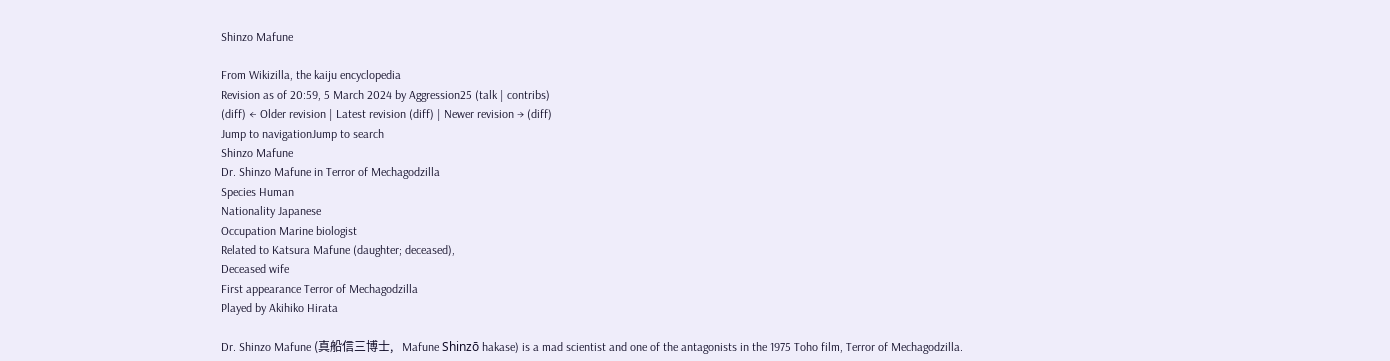Shinzo Mafune

From Wikizilla, the kaiju encyclopedia
Revision as of 20:59, 5 March 2024 by Aggression25 (talk | contribs)
(diff) ← Older revision | Latest revision (diff) | Newer revision → (diff)
Jump to navigationJump to search
Shinzo Mafune
Dr. Shinzo Mafune in Terror of Mechagodzilla
Species Human
Nationality Japanese
Occupation Marine biologist
Related to Katsura Mafune (daughter; deceased),
Deceased wife
First appearance Terror of Mechagodzilla
Played by Akihiko Hirata

Dr. Shinzo Mafune (真船信三博士,   Mafune Shinzō hakase) is a mad scientist and one of the antagonists in the 1975 Toho film, Terror of Mechagodzilla.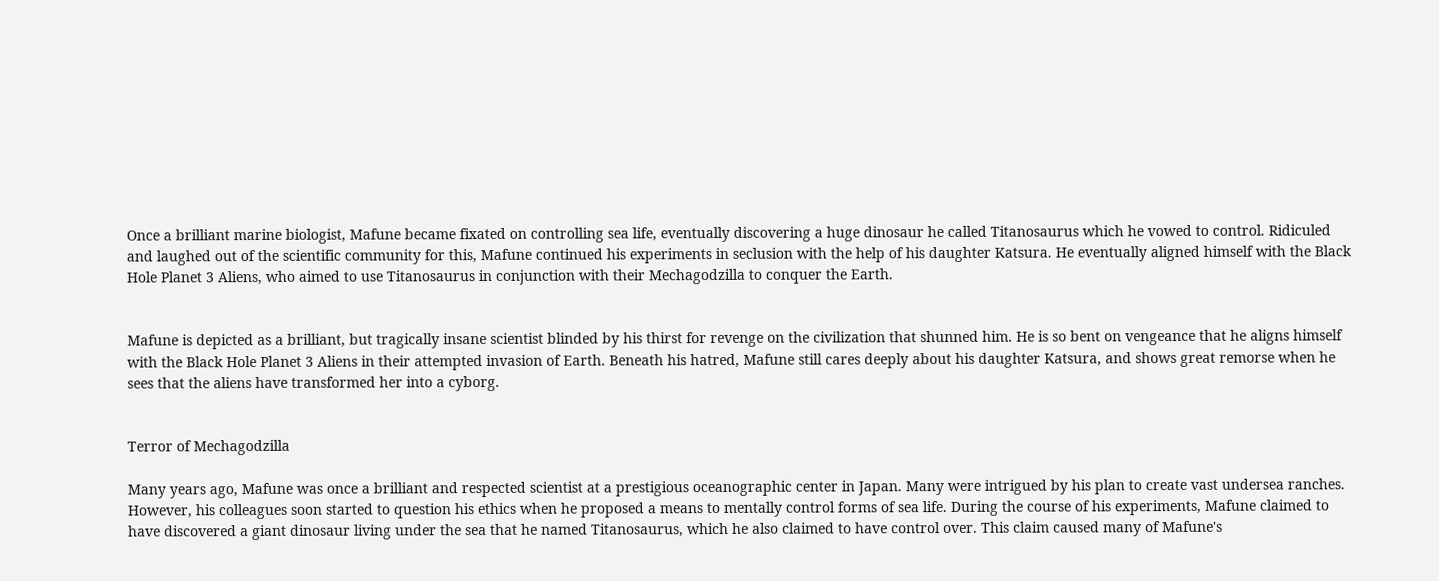Once a brilliant marine biologist, Mafune became fixated on controlling sea life, eventually discovering a huge dinosaur he called Titanosaurus which he vowed to control. Ridiculed and laughed out of the scientific community for this, Mafune continued his experiments in seclusion with the help of his daughter Katsura. He eventually aligned himself with the Black Hole Planet 3 Aliens, who aimed to use Titanosaurus in conjunction with their Mechagodzilla to conquer the Earth.


Mafune is depicted as a brilliant, but tragically insane scientist blinded by his thirst for revenge on the civilization that shunned him. He is so bent on vengeance that he aligns himself with the Black Hole Planet 3 Aliens in their attempted invasion of Earth. Beneath his hatred, Mafune still cares deeply about his daughter Katsura, and shows great remorse when he sees that the aliens have transformed her into a cyborg.


Terror of Mechagodzilla

Many years ago, Mafune was once a brilliant and respected scientist at a prestigious oceanographic center in Japan. Many were intrigued by his plan to create vast undersea ranches. However, his colleagues soon started to question his ethics when he proposed a means to mentally control forms of sea life. During the course of his experiments, Mafune claimed to have discovered a giant dinosaur living under the sea that he named Titanosaurus, which he also claimed to have control over. This claim caused many of Mafune's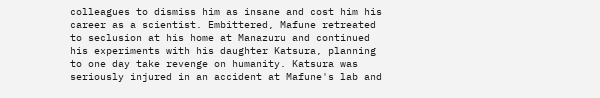colleagues to dismiss him as insane and cost him his career as a scientist. Embittered, Mafune retreated to seclusion at his home at Manazuru and continued his experiments with his daughter Katsura, planning to one day take revenge on humanity. Katsura was seriously injured in an accident at Mafune's lab and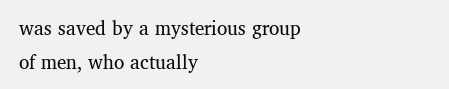was saved by a mysterious group of men, who actually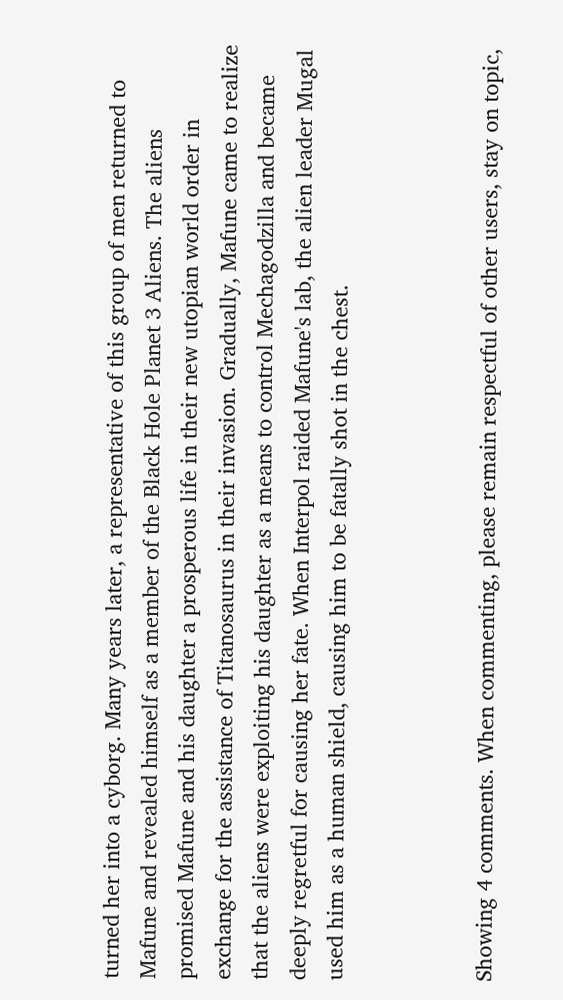turned her into a cyborg. Many years later, a representative of this group of men returned to Mafune and revealed himself as a member of the Black Hole Planet 3 Aliens. The aliens promised Mafune and his daughter a prosperous life in their new utopian world order in exchange for the assistance of Titanosaurus in their invasion. Gradually, Mafune came to realize that the aliens were exploiting his daughter as a means to control Mechagodzilla and became deeply regretful for causing her fate. When Interpol raided Mafune's lab, the alien leader Mugal used him as a human shield, causing him to be fatally shot in the chest.



Showing 4 comments. When commenting, please remain respectful of other users, stay on topic,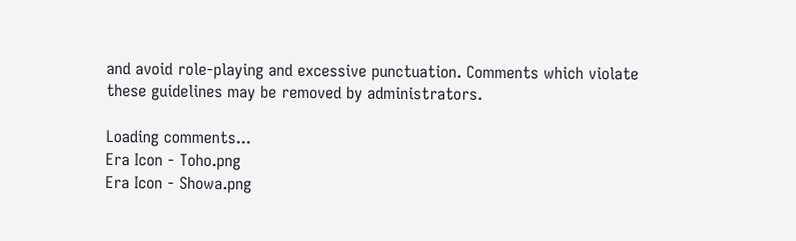and avoid role-playing and excessive punctuation. Comments which violate these guidelines may be removed by administrators.

Loading comments...
Era Icon - Toho.png
Era Icon - Showa.png